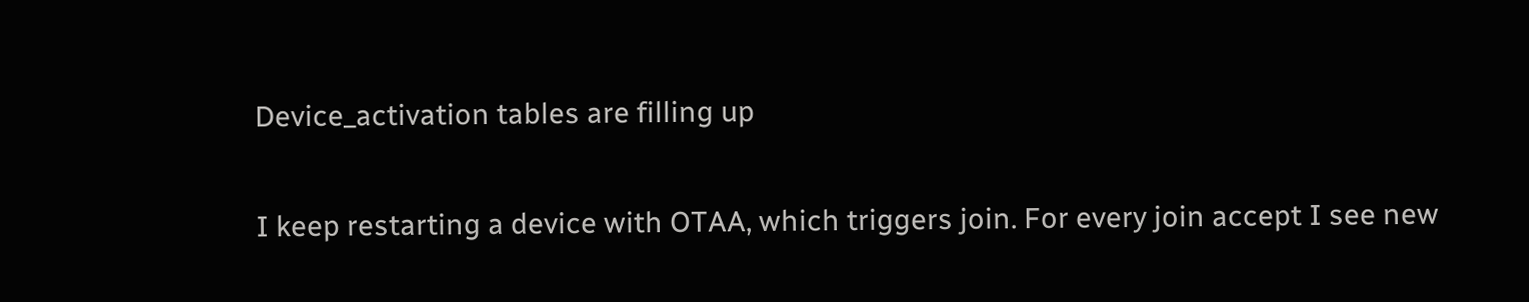Device_activation tables are filling up

I keep restarting a device with OTAA, which triggers join. For every join accept I see new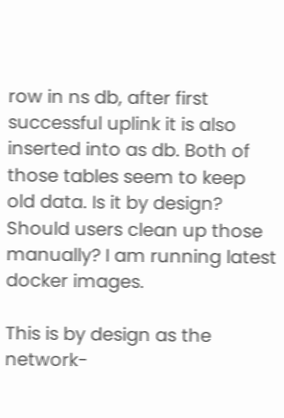row in ns db, after first successful uplink it is also inserted into as db. Both of those tables seem to keep old data. Is it by design? Should users clean up those manually? I am running latest docker images.

This is by design as the network-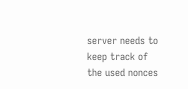server needs to keep track of the used nonces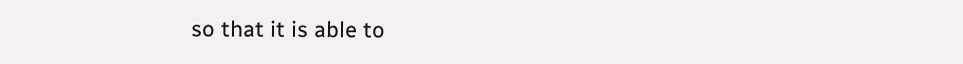so that it is able to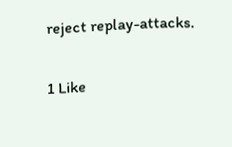reject replay-attacks.

1 Like